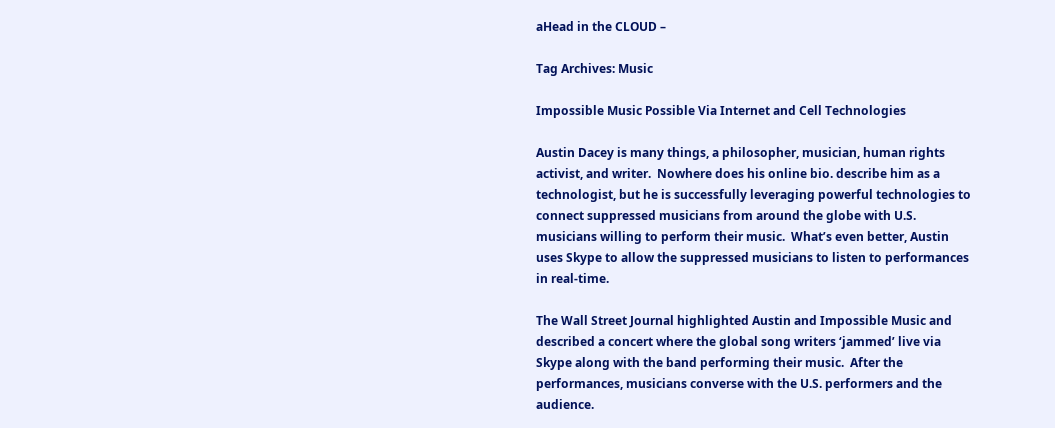aHead in the CLOUD –

Tag Archives: Music

Impossible Music Possible Via Internet and Cell Technologies

Austin Dacey is many things, a philosopher, musician, human rights activist, and writer.  Nowhere does his online bio. describe him as a technologist, but he is successfully leveraging powerful technologies to connect suppressed musicians from around the globe with U.S. musicians willing to perform their music.  What’s even better, Austin uses Skype to allow the suppressed musicians to listen to performances in real-time.

The Wall Street Journal highlighted Austin and Impossible Music and described a concert where the global song writers ‘jammed’ live via Skype along with the band performing their music.  After the performances, musicians converse with the U.S. performers and the audience.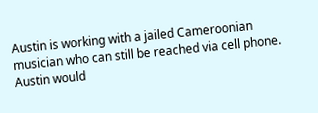Austin is working with a jailed Cameroonian musician who can still be reached via cell phone.  Austin would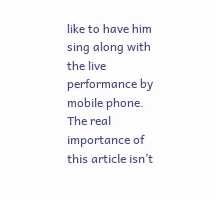like to have him sing along with the live performance by mobile phone. The real importance of this article isn’t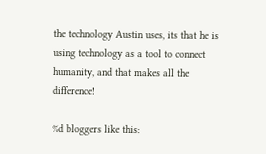the technology Austin uses, its that he is using technology as a tool to connect humanity, and that makes all the difference!

%d bloggers like this: